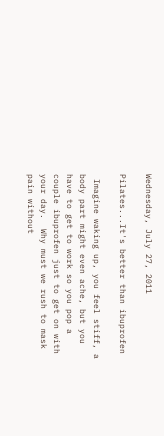Wednesday, July 27, 2011

Pilates...It's better than ibuprofen

 Imagine waking up, you feel stiff, a body part might even ache, but you have to get to work so you pop a couple ibuprofen just to get on with your day.  Why must we rush to mask pain without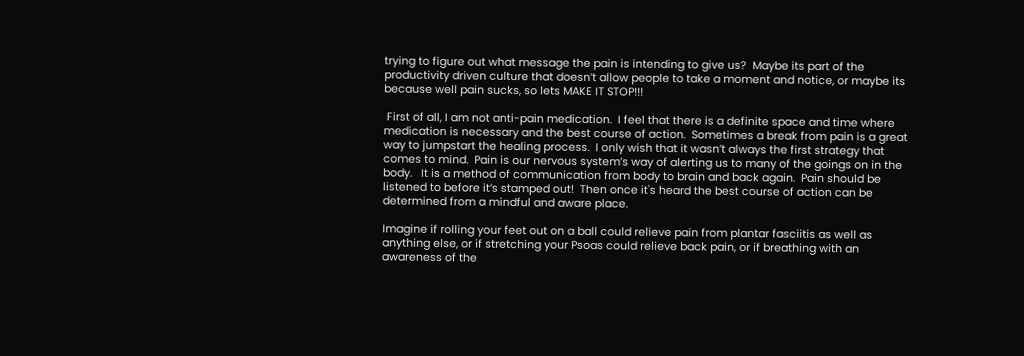trying to figure out what message the pain is intending to give us?  Maybe its part of the productivity driven culture that doesn’t allow people to take a moment and notice, or maybe its because well pain sucks, so lets MAKE IT STOP!!!

 First of all, I am not anti-pain medication.  I feel that there is a definite space and time where medication is necessary and the best course of action.  Sometimes a break from pain is a great way to jumpstart the healing process.  I only wish that it wasn’t always the first strategy that comes to mind.  Pain is our nervous system’s way of alerting us to many of the goings on in the body.   It is a method of communication from body to brain and back again.  Pain should be listened to before it’s stamped out!  Then once it's heard the best course of action can be determined from a mindful and aware place.

Imagine if rolling your feet out on a ball could relieve pain from plantar fasciitis as well as anything else, or if stretching your Psoas could relieve back pain, or if breathing with an awareness of the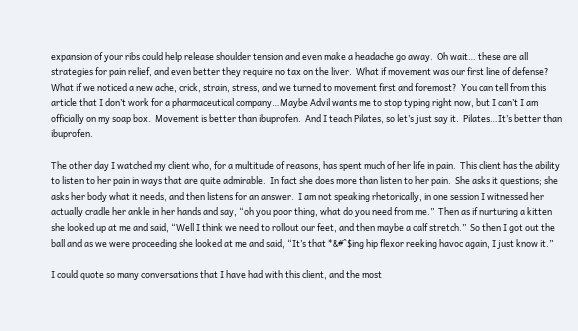expansion of your ribs could help release shoulder tension and even make a headache go away.  Oh wait… these are all strategies for pain relief, and even better they require no tax on the liver.  What if movement was our first line of defense?  What if we noticed a new ache, crick, strain, stress, and we turned to movement first and foremost?  You can tell from this article that I don’t work for a pharmaceutical company…Maybe Advil wants me to stop typing right now, but I can’t I am officially on my soap box.  Movement is better than ibuprofen.  And I teach Pilates, so let’s just say it.  Pilates…It’s better than ibuprofen.

The other day I watched my client who, for a multitude of reasons, has spent much of her life in pain.  This client has the ability to listen to her pain in ways that are quite admirable.  In fact she does more than listen to her pain.  She asks it questions; she asks her body what it needs, and then listens for an answer.  I am not speaking rhetorically, in one session I witnessed her actually cradle her ankle in her hands and say, “oh you poor thing, what do you need from me.”  Then as if nurturing a kitten she looked up at me and said, “Well I think we need to rollout our feet, and then maybe a calf stretch.”  So then I got out the ball and as we were proceeding she looked at me and said, “It’s that *&#^$ing hip flexor reeking havoc again, I just know it.”

I could quote so many conversations that I have had with this client, and the most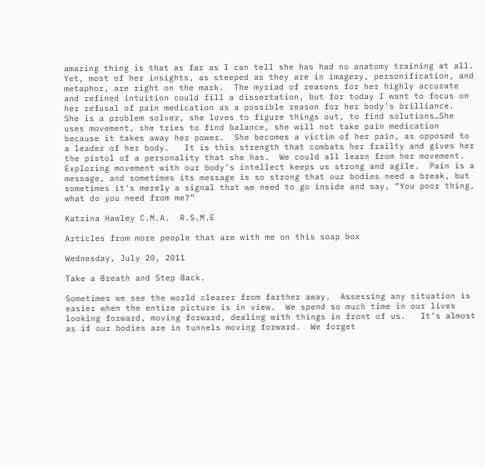amazing thing is that as far as I can tell she has had no anatomy training at all.  Yet, most of her insights, as steeped as they are in imagery, personification, and metaphor, are right on the mark.  The myriad of reasons for her highly accurate and refined intuition could fill a dissertation, but for today I want to focus on her refusal of pain medication as a possible reason for her body’s brilliance.   She is a problem solver, she loves to figure things out, to find solutions…She uses movement, she tries to find balance, she will not take pain medication because it takes away her power.  She becomes a victim of her pain, as opposed to a leader of her body.   It is this strength that combats her frailty and gives her the pistol of a personality that she has.  We could all learn from her movement.  Exploring movement with our body’s intellect keeps us strong and agile.  Pain is a message, and sometimes its message is so strong that our bodies need a break, but sometimes it's merely a signal that we need to go inside and say, “You poor thing, what do you need from me?”

Katrina Hawley C.M.A.  R.S.M.E

Articles from more people that are with me on this soap box

Wednesday, July 20, 2011

Take a Breath and Step Back.

Sometimes we see the world clearer from farther away.  Assessing any situation is easier when the entire picture is in view.  We spend so much time in our lives looking forward, moving forward, dealing with things in front of us.   It’s almost as if our bodies are in tunnels moving forward.  We forget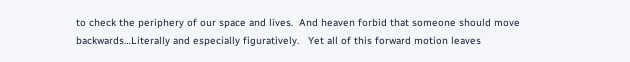to check the periphery of our space and lives.  And heaven forbid that someone should move backwards…Literally and especially figuratively.   Yet all of this forward motion leaves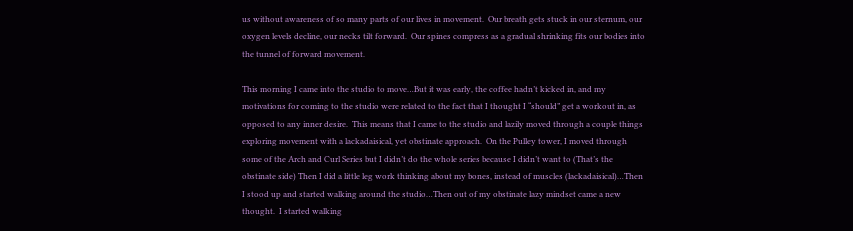us without awareness of so many parts of our lives in movement.  Our breath gets stuck in our sternum, our oxygen levels decline, our necks tilt forward.  Our spines compress as a gradual shrinking fits our bodies into the tunnel of forward movement.

This morning I came into the studio to move…But it was early, the coffee hadn’t kicked in, and my motivations for coming to the studio were related to the fact that I thought I “should” get a workout in, as opposed to any inner desire.  This means that I came to the studio and lazily moved through a couple things exploring movement with a lackadaisical, yet obstinate approach.  On the Pulley tower, I moved through some of the Arch and Curl Series but I didn’t do the whole series because I didn’t want to (That’s the obstinate side) Then I did a little leg work thinking about my bones, instead of muscles (lackadaisical)…Then I stood up and started walking around the studio…Then out of my obstinate lazy mindset came a new thought.  I started walking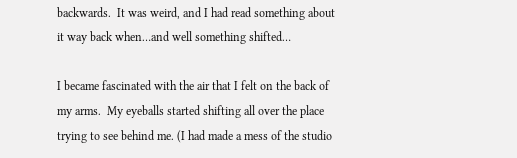backwards.  It was weird, and I had read something about it way back when…and well something shifted…

I became fascinated with the air that I felt on the back of my arms.  My eyeballs started shifting all over the place trying to see behind me. (I had made a mess of the studio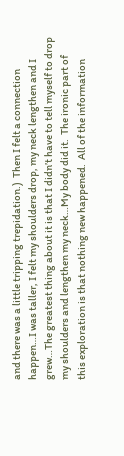and there was a little tripping trepidation.)  Then I felt a connection happen…I was taller, I felt my shoulders drop, my neck lengthen and I grew…The greatest thing about it is that I didn’t have to tell myself to drop my shoulders and lengthen my neck…My body did it.  The ironic part of this exploration is that nothing new happened.  All of the information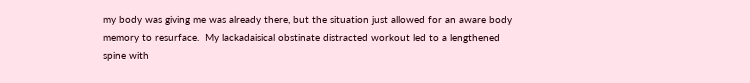my body was giving me was already there, but the situation just allowed for an aware body memory to resurface.  My lackadaisical obstinate distracted workout led to a lengthened spine with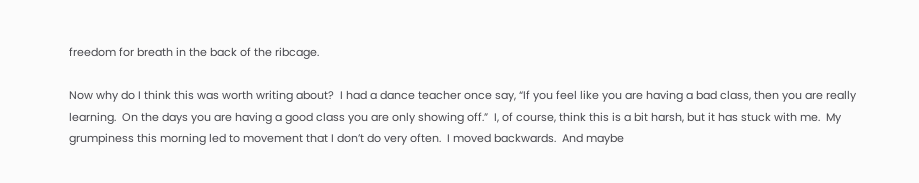freedom for breath in the back of the ribcage.

Now why do I think this was worth writing about?  I had a dance teacher once say, “If you feel like you are having a bad class, then you are really learning.  On the days you are having a good class you are only showing off.”  I, of course, think this is a bit harsh, but it has stuck with me.  My grumpiness this morning led to movement that I don’t do very often.  I moved backwards.  And maybe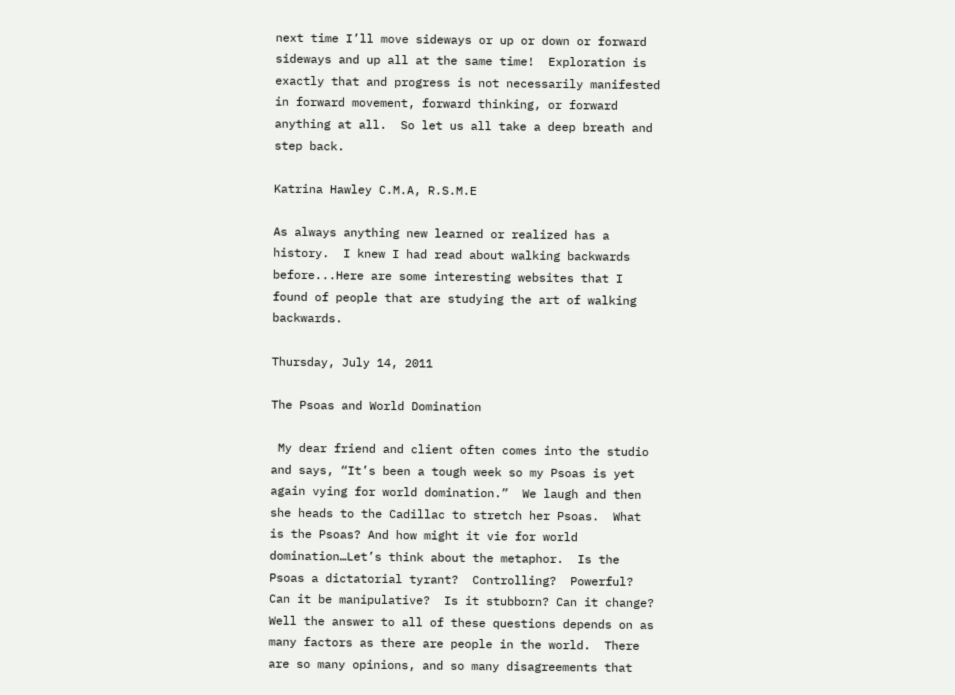next time I’ll move sideways or up or down or forward sideways and up all at the same time!  Exploration is exactly that and progress is not necessarily manifested in forward movement, forward thinking, or forward anything at all.  So let us all take a deep breath and step back.

Katrina Hawley C.M.A, R.S.M.E

As always anything new learned or realized has a history.  I knew I had read about walking backwards before...Here are some interesting websites that I found of people that are studying the art of walking backwards.

Thursday, July 14, 2011

The Psoas and World Domination

 My dear friend and client often comes into the studio and says, “It’s been a tough week so my Psoas is yet again vying for world domination.”  We laugh and then she heads to the Cadillac to stretch her Psoas.  What is the Psoas? And how might it vie for world domination…Let’s think about the metaphor.  Is the Psoas a dictatorial tyrant?  Controlling?  Powerful?  Can it be manipulative?  Is it stubborn? Can it change?  Well the answer to all of these questions depends on as many factors as there are people in the world.  There are so many opinions, and so many disagreements that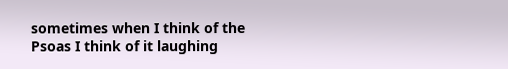sometimes when I think of the Psoas I think of it laughing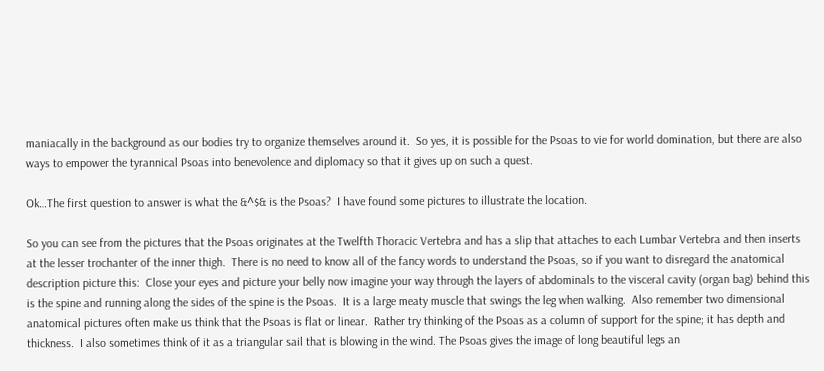maniacally in the background as our bodies try to organize themselves around it.  So yes, it is possible for the Psoas to vie for world domination, but there are also ways to empower the tyrannical Psoas into benevolence and diplomacy so that it gives up on such a quest.

Ok…The first question to answer is what the &^$& is the Psoas?  I have found some pictures to illustrate the location.

So you can see from the pictures that the Psoas originates at the Twelfth Thoracic Vertebra and has a slip that attaches to each Lumbar Vertebra and then inserts at the lesser trochanter of the inner thigh.  There is no need to know all of the fancy words to understand the Psoas, so if you want to disregard the anatomical description picture this:  Close your eyes and picture your belly now imagine your way through the layers of abdominals to the visceral cavity (organ bag) behind this is the spine and running along the sides of the spine is the Psoas.  It is a large meaty muscle that swings the leg when walking.  Also remember two dimensional anatomical pictures often make us think that the Psoas is flat or linear.  Rather try thinking of the Psoas as a column of support for the spine; it has depth and thickness.  I also sometimes think of it as a triangular sail that is blowing in the wind. The Psoas gives the image of long beautiful legs an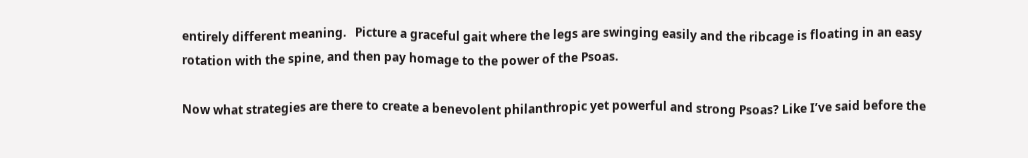entirely different meaning.   Picture a graceful gait where the legs are swinging easily and the ribcage is floating in an easy rotation with the spine, and then pay homage to the power of the Psoas.

Now what strategies are there to create a benevolent philanthropic yet powerful and strong Psoas? Like I’ve said before the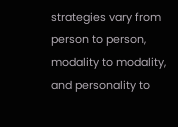strategies vary from person to person, modality to modality, and personality to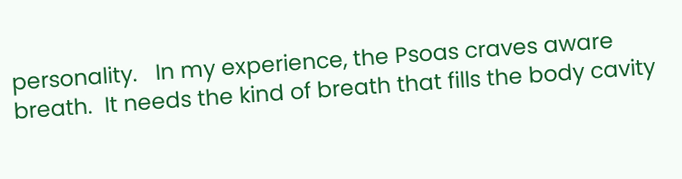personality.   In my experience, the Psoas craves aware breath.  It needs the kind of breath that fills the body cavity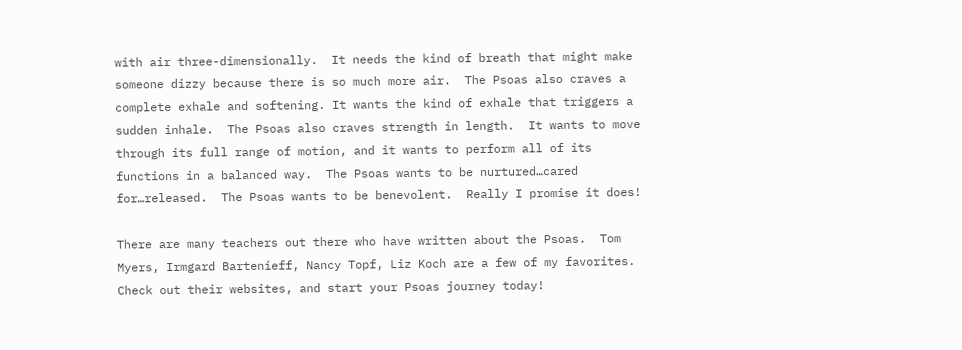with air three-dimensionally.  It needs the kind of breath that might make someone dizzy because there is so much more air.  The Psoas also craves a complete exhale and softening. It wants the kind of exhale that triggers a sudden inhale.  The Psoas also craves strength in length.  It wants to move through its full range of motion, and it wants to perform all of its functions in a balanced way.  The Psoas wants to be nurtured…cared for…released.  The Psoas wants to be benevolent.  Really I promise it does!

There are many teachers out there who have written about the Psoas.  Tom Myers, Irmgard Bartenieff, Nancy Topf, Liz Koch are a few of my favorites. Check out their websites, and start your Psoas journey today!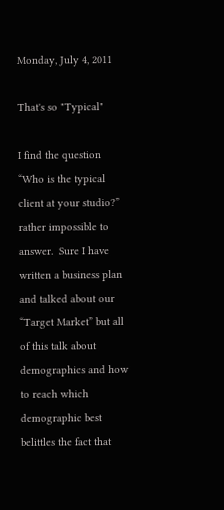Monday, July 4, 2011

That's so "Typical"

I find the question “Who is the typical client at your studio?” rather impossible to answer.  Sure I have written a business plan and talked about our “Target Market” but all of this talk about demographics and how to reach which demographic best belittles the fact that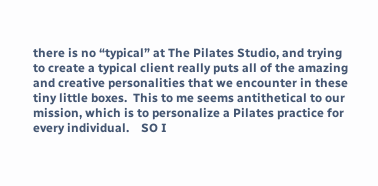there is no “typical” at The Pilates Studio, and trying to create a typical client really puts all of the amazing and creative personalities that we encounter in these tiny little boxes.  This to me seems antithetical to our mission, which is to personalize a Pilates practice for every individual.    SO I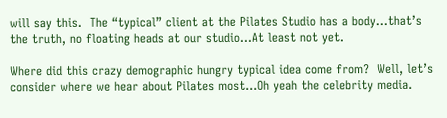will say this.  The “typical” client at the Pilates Studio has a body…that’s the truth, no floating heads at our studio…At least not yet.

Where did this crazy demographic hungry typical idea come from?  Well, let’s consider where we hear about Pilates most…Oh yeah the celebrity media.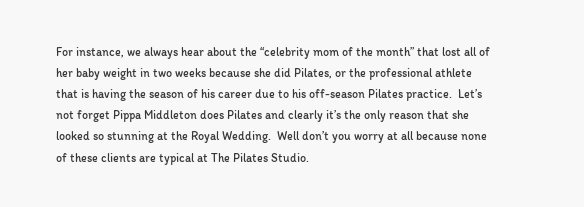For instance, we always hear about the “celebrity mom of the month” that lost all of her baby weight in two weeks because she did Pilates, or the professional athlete that is having the season of his career due to his off-season Pilates practice.  Let’s not forget Pippa Middleton does Pilates and clearly it’s the only reason that she looked so stunning at the Royal Wedding.  Well don’t you worry at all because none of these clients are typical at The Pilates Studio.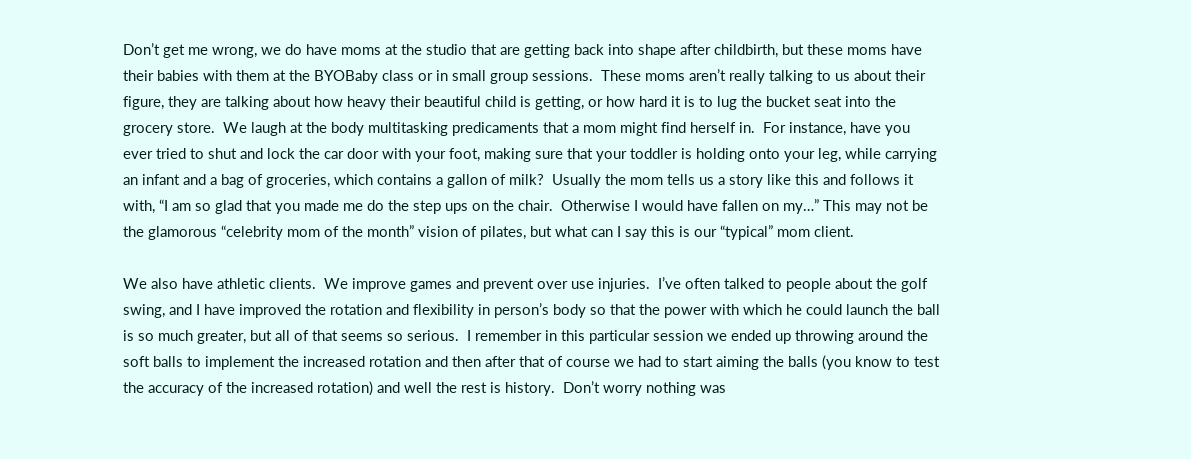Don’t get me wrong, we do have moms at the studio that are getting back into shape after childbirth, but these moms have their babies with them at the BYOBaby class or in small group sessions.  These moms aren’t really talking to us about their figure, they are talking about how heavy their beautiful child is getting, or how hard it is to lug the bucket seat into the grocery store.  We laugh at the body multitasking predicaments that a mom might find herself in.  For instance, have you ever tried to shut and lock the car door with your foot, making sure that your toddler is holding onto your leg, while carrying an infant and a bag of groceries, which contains a gallon of milk?  Usually the mom tells us a story like this and follows it with, “I am so glad that you made me do the step ups on the chair.  Otherwise I would have fallen on my…” This may not be the glamorous “celebrity mom of the month” vision of pilates, but what can I say this is our “typical” mom client.

We also have athletic clients.  We improve games and prevent over use injuries.  I’ve often talked to people about the golf swing, and I have improved the rotation and flexibility in person’s body so that the power with which he could launch the ball is so much greater, but all of that seems so serious.  I remember in this particular session we ended up throwing around the soft balls to implement the increased rotation and then after that of course we had to start aiming the balls (you know to test the accuracy of the increased rotation) and well the rest is history.  Don’t worry nothing was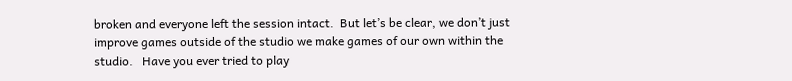broken and everyone left the session intact.  But let’s be clear, we don’t just improve games outside of the studio we make games of our own within the studio.   Have you ever tried to play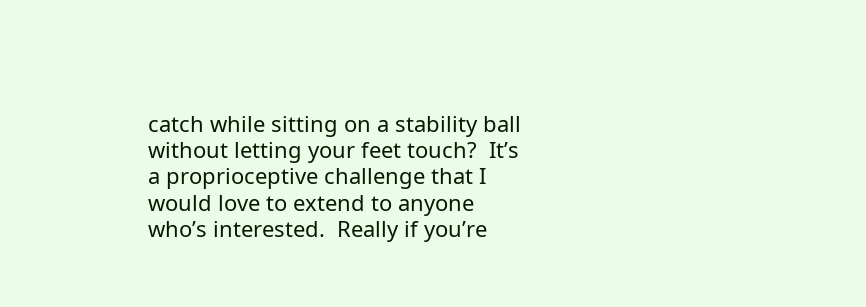catch while sitting on a stability ball without letting your feet touch?  It’s a proprioceptive challenge that I would love to extend to anyone who’s interested.  Really if you’re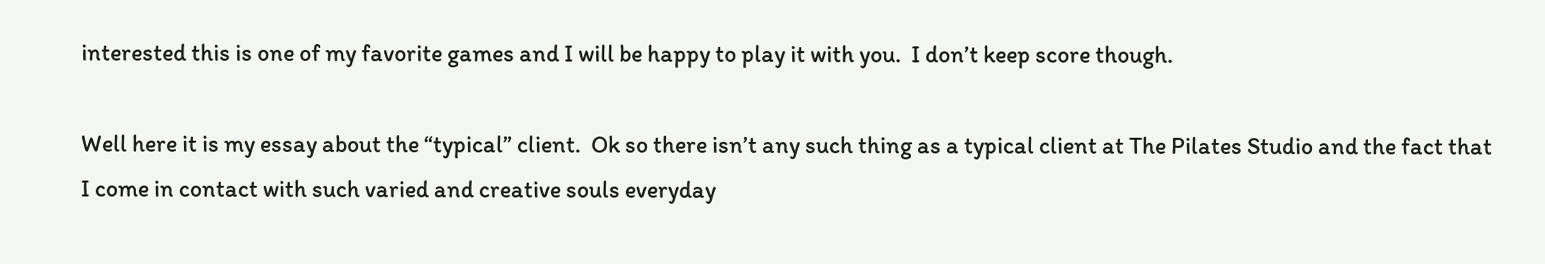interested this is one of my favorite games and I will be happy to play it with you.  I don’t keep score though.

Well here it is my essay about the “typical” client.  Ok so there isn’t any such thing as a typical client at The Pilates Studio and the fact that I come in contact with such varied and creative souls everyday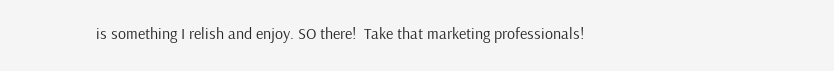is something I relish and enjoy. SO there!  Take that marketing professionals!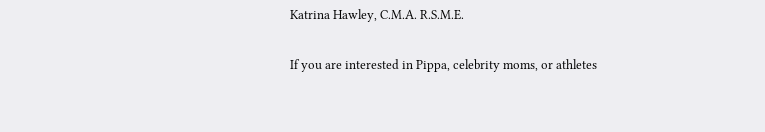Katrina Hawley, C.M.A. R.S.M.E.

If you are interested in Pippa, celebrity moms, or athletes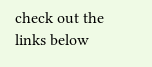check out the links below